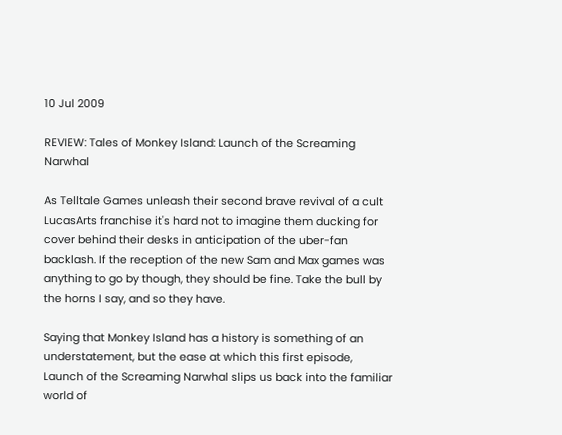10 Jul 2009

REVIEW: Tales of Monkey Island: Launch of the Screaming Narwhal

As Telltale Games unleash their second brave revival of a cult LucasArts franchise it's hard not to imagine them ducking for cover behind their desks in anticipation of the uber-fan backlash. If the reception of the new Sam and Max games was anything to go by though, they should be fine. Take the bull by the horns I say, and so they have.

Saying that Monkey Island has a history is something of an understatement, but the ease at which this first episode, Launch of the Screaming Narwhal slips us back into the familiar world of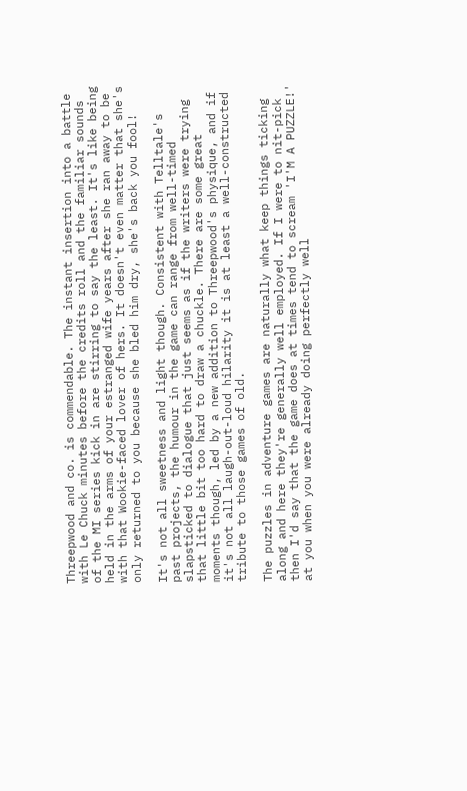Threepwood and co. is commendable. The instant insertion into a battle with Le Chuck minutes before the credits roll and the familiar sounds of the MI series kick in are stirring to say the least. It's like being held in the arms of your estranged wife years after she ran away to be with that Wookie-faced lover of hers. It doesn't even matter that she's only returned to you because she bled him dry, she's back you fool!

It's not all sweetness and light though. Consistent with Telltale's past projects, the humour in the game can range from well-timed slapsticked to dialogue that just seems as if the writers were trying that little bit too hard to draw a chuckle. There are some great moments though, led by a new addition to Threepwood's physique, and if it's not all laugh-out-loud hilarity it is at least a well-constructed tribute to those games of old.

The puzzles in adventure games are naturally what keep things ticking along and here they're generally well employed. If I were to nit-pick then I'd say that the game does at times tend to scream 'I'M A PUZZLE!' at you when you were already doing perfectly well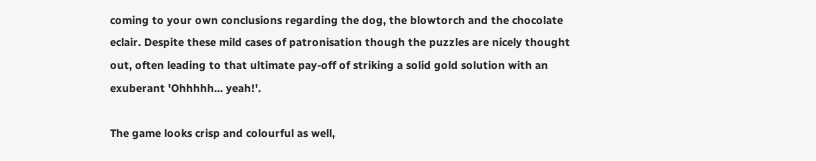coming to your own conclusions regarding the dog, the blowtorch and the chocolate eclair. Despite these mild cases of patronisation though the puzzles are nicely thought out, often leading to that ultimate pay-off of striking a solid gold solution with an exuberant 'Ohhhhh... yeah!'.

The game looks crisp and colourful as well,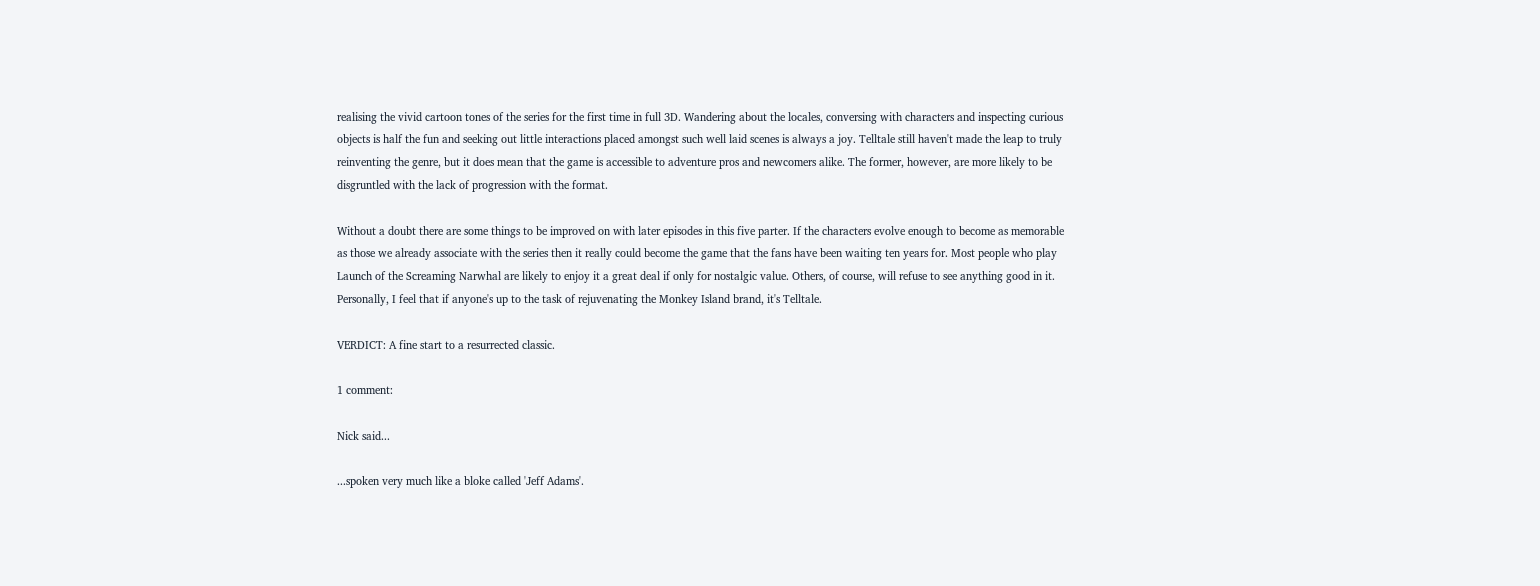realising the vivid cartoon tones of the series for the first time in full 3D. Wandering about the locales, conversing with characters and inspecting curious objects is half the fun and seeking out little interactions placed amongst such well laid scenes is always a joy. Telltale still haven't made the leap to truly reinventing the genre, but it does mean that the game is accessible to adventure pros and newcomers alike. The former, however, are more likely to be disgruntled with the lack of progression with the format.

Without a doubt there are some things to be improved on with later episodes in this five parter. If the characters evolve enough to become as memorable as those we already associate with the series then it really could become the game that the fans have been waiting ten years for. Most people who play Launch of the Screaming Narwhal are likely to enjoy it a great deal if only for nostalgic value. Others, of course, will refuse to see anything good in it. Personally, I feel that if anyone's up to the task of rejuvenating the Monkey Island brand, it's Telltale.

VERDICT: A fine start to a resurrected classic.

1 comment:

Nick said...

...spoken very much like a bloke called 'Jeff Adams'.